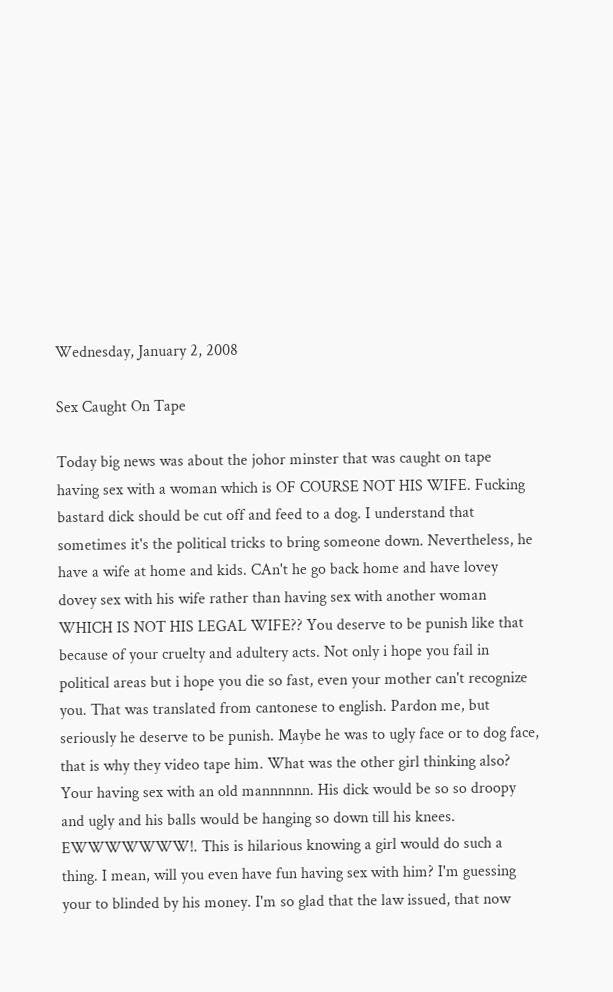Wednesday, January 2, 2008

Sex Caught On Tape

Today big news was about the johor minster that was caught on tape having sex with a woman which is OF COURSE NOT HIS WIFE. Fucking bastard dick should be cut off and feed to a dog. I understand that sometimes it's the political tricks to bring someone down. Nevertheless, he have a wife at home and kids. CAn't he go back home and have lovey dovey sex with his wife rather than having sex with another woman WHICH IS NOT HIS LEGAL WIFE?? You deserve to be punish like that because of your cruelty and adultery acts. Not only i hope you fail in political areas but i hope you die so fast, even your mother can't recognize you. That was translated from cantonese to english. Pardon me, but seriously he deserve to be punish. Maybe he was to ugly face or to dog face, that is why they video tape him. What was the other girl thinking also? Your having sex with an old mannnnnn. His dick would be so so droopy and ugly and his balls would be hanging so down till his knees. EWWWWWWW!. This is hilarious knowing a girl would do such a thing. I mean, will you even have fun having sex with him? I'm guessing your to blinded by his money. I'm so glad that the law issued, that now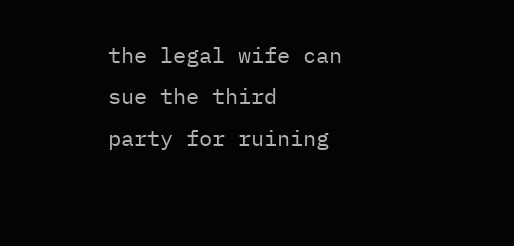the legal wife can sue the third party for ruining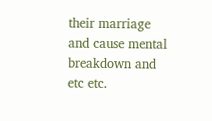their marriage and cause mental breakdown and etc etc.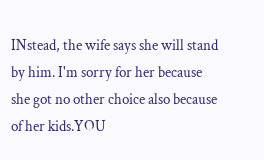INstead, the wife says she will stand by him. I'm sorry for her because she got no other choice also because of her kids.YOU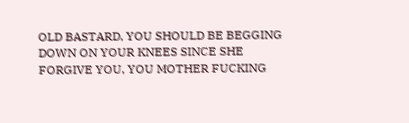OLD BASTARD, YOU SHOULD BE BEGGING DOWN ON YOUR KNEES SINCE SHE FORGIVE YOU, YOU MOTHER FUCKING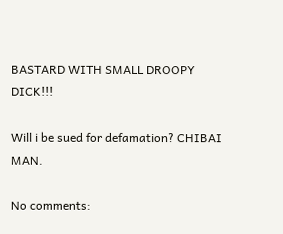BASTARD WITH SMALL DROOPY DICK!!!

Will i be sued for defamation? CHIBAI MAN.

No comments: